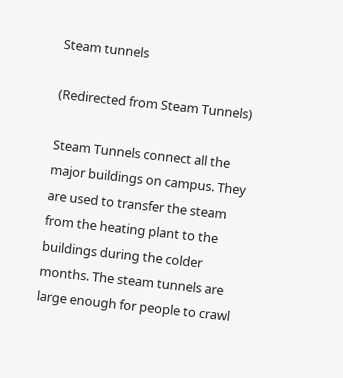Steam tunnels

(Redirected from Steam Tunnels)

Steam Tunnels connect all the major buildings on campus. They are used to transfer the steam from the heating plant to the buildings during the colder months. The steam tunnels are large enough for people to crawl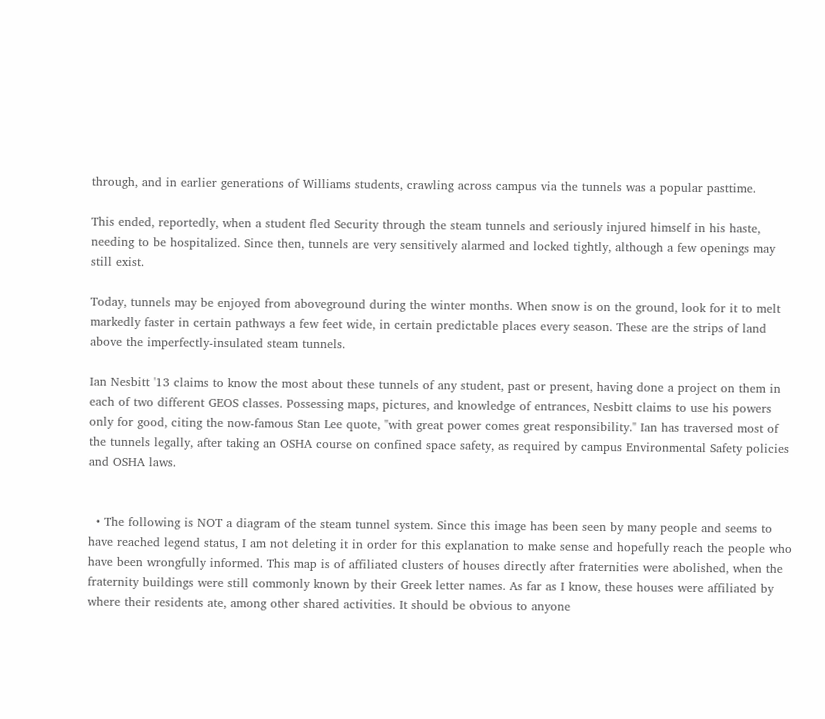through, and in earlier generations of Williams students, crawling across campus via the tunnels was a popular pasttime.

This ended, reportedly, when a student fled Security through the steam tunnels and seriously injured himself in his haste, needing to be hospitalized. Since then, tunnels are very sensitively alarmed and locked tightly, although a few openings may still exist.

Today, tunnels may be enjoyed from aboveground during the winter months. When snow is on the ground, look for it to melt markedly faster in certain pathways a few feet wide, in certain predictable places every season. These are the strips of land above the imperfectly-insulated steam tunnels.

Ian Nesbitt '13 claims to know the most about these tunnels of any student, past or present, having done a project on them in each of two different GEOS classes. Possessing maps, pictures, and knowledge of entrances, Nesbitt claims to use his powers only for good, citing the now-famous Stan Lee quote, "with great power comes great responsibility." Ian has traversed most of the tunnels legally, after taking an OSHA course on confined space safety, as required by campus Environmental Safety policies and OSHA laws.


  • The following is NOT a diagram of the steam tunnel system. Since this image has been seen by many people and seems to have reached legend status, I am not deleting it in order for this explanation to make sense and hopefully reach the people who have been wrongfully informed. This map is of affiliated clusters of houses directly after fraternities were abolished, when the fraternity buildings were still commonly known by their Greek letter names. As far as I know, these houses were affiliated by where their residents ate, among other shared activities. It should be obvious to anyone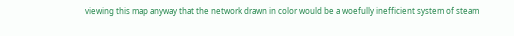viewing this map anyway that the network drawn in color would be a woefully inefficient system of steam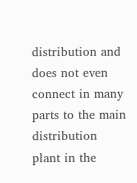distribution and does not even connect in many parts to the main distribution plant in the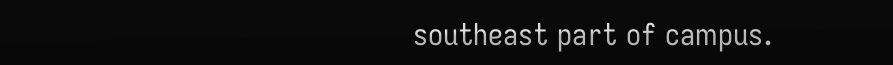southeast part of campus.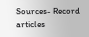Sources- Record articles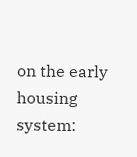on the early housing system: